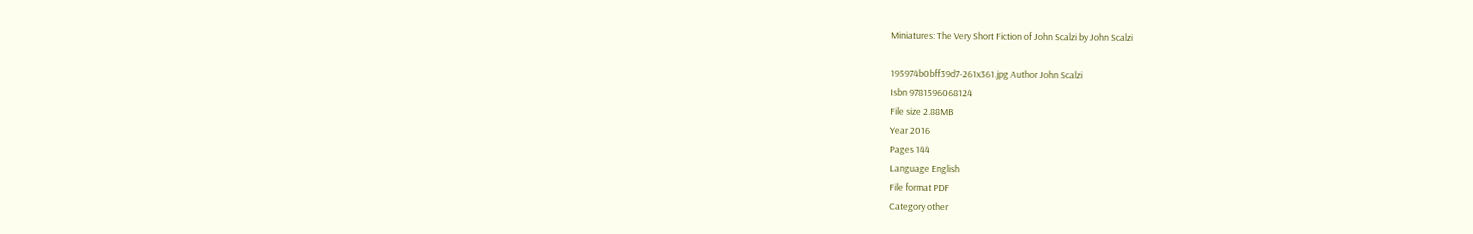Miniatures: The Very Short Fiction of John Scalzi by John Scalzi

195974b0bff39d7-261x361.jpg Author John Scalzi
Isbn 9781596068124
File size 2.88MB
Year 2016
Pages 144
Language English
File format PDF
Category other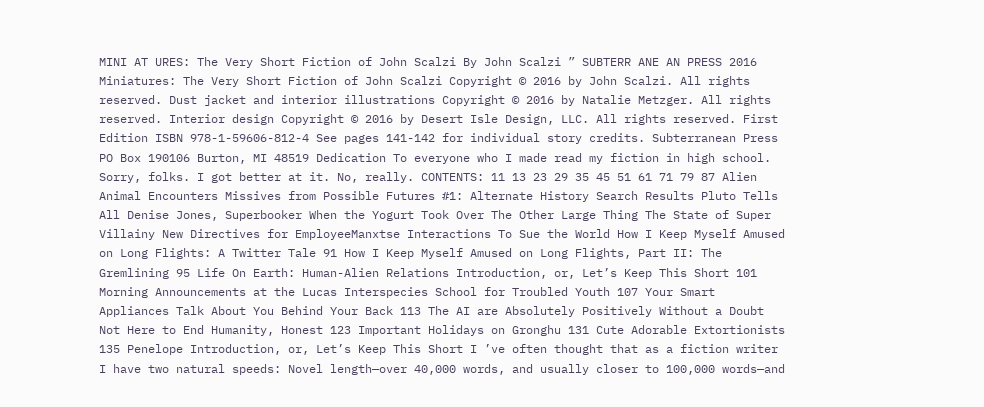MINI AT URES: The Very Short Fiction of John Scalzi By John Scalzi ” SUBTERR ANE AN PRESS 2016 Miniatures: The Very Short Fiction of John Scalzi Copyright © 2016 by John Scalzi. All rights reserved. Dust jacket and interior illustrations Copyright © 2016 by Natalie Metzger. All rights reserved. Interior design Copyright © 2016 by Desert Isle Design, LLC. All rights reserved. First Edition ISBN 978-1-59606-812-4 See pages 141-142 for individual story credits. Subterranean Press PO Box 190106 Burton, MI 48519 Dedication To everyone who I made read my fiction in high school. Sorry, folks. I got better at it. No, really. CONTENTS: 11 13 23 29 35 45 51 61 71 79 87 Alien Animal Encounters Missives from Possible Futures #1: Alternate History Search Results Pluto Tells All Denise Jones, Superbooker When the Yogurt Took Over The Other Large Thing The State of Super Villainy New Directives for EmployeeManxtse Interactions To Sue the World How I Keep Myself Amused on Long Flights: A Twitter Tale 91 How I Keep Myself Amused on Long Flights, Part II: The Gremlining 95 Life On Earth: Human-Alien Relations Introduction, or, Let’s Keep This Short 101 Morning Announcements at the Lucas Interspecies School for Troubled Youth 107 Your Smart Appliances Talk About You Behind Your Back 113 The AI are Absolutely Positively Without a Doubt Not Here to End Humanity, Honest 123 Important Holidays on Gronghu 131 Cute Adorable Extortionists 135 Penelope Introduction, or, Let’s Keep This Short I ’ve often thought that as a fiction writer I have two natural speeds: Novel length—over 40,000 words, and usually closer to 100,000 words—and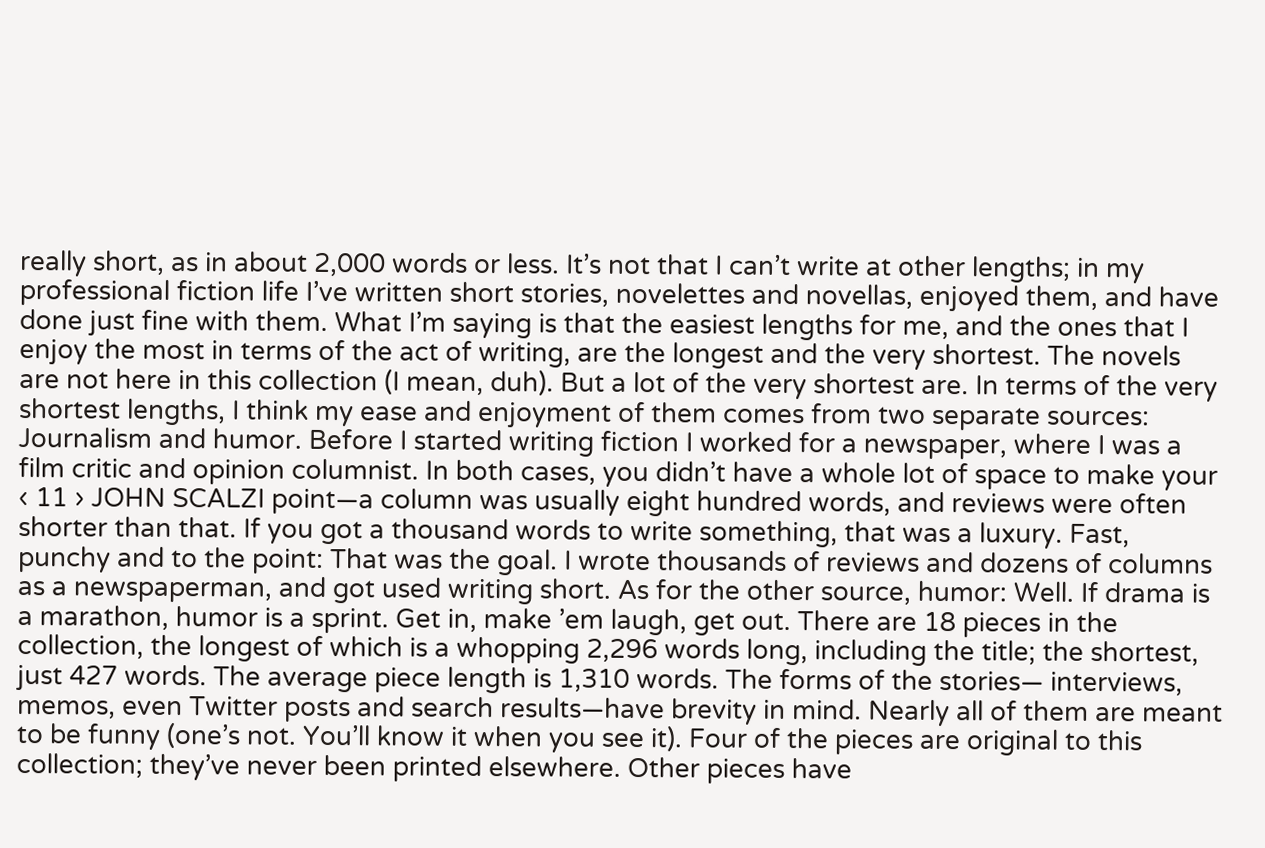really short, as in about 2,000 words or less. It’s not that I can’t write at other lengths; in my professional fiction life I’ve written short stories, novelettes and novellas, enjoyed them, and have done just fine with them. What I’m saying is that the easiest lengths for me, and the ones that I enjoy the most in terms of the act of writing, are the longest and the very shortest. The novels are not here in this collection (I mean, duh). But a lot of the very shortest are. In terms of the very shortest lengths, I think my ease and enjoyment of them comes from two separate sources: Journalism and humor. Before I started writing fiction I worked for a newspaper, where I was a film critic and opinion columnist. In both cases, you didn’t have a whole lot of space to make your ‹ 11 › JOHN SCALZI point—a column was usually eight hundred words, and reviews were often shorter than that. If you got a thousand words to write something, that was a luxury. Fast, punchy and to the point: That was the goal. I wrote thousands of reviews and dozens of columns as a newspaperman, and got used writing short. As for the other source, humor: Well. If drama is a marathon, humor is a sprint. Get in, make ’em laugh, get out. There are 18 pieces in the collection, the longest of which is a whopping 2,296 words long, including the title; the shortest, just 427 words. The average piece length is 1,310 words. The forms of the stories— interviews, memos, even Twitter posts and search results—have brevity in mind. Nearly all of them are meant to be funny (one’s not. You’ll know it when you see it). Four of the pieces are original to this collection; they’ve never been printed elsewhere. Other pieces have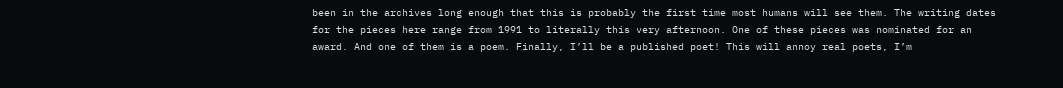been in the archives long enough that this is probably the first time most humans will see them. The writing dates for the pieces here range from 1991 to literally this very afternoon. One of these pieces was nominated for an award. And one of them is a poem. Finally, I’ll be a published poet! This will annoy real poets, I’m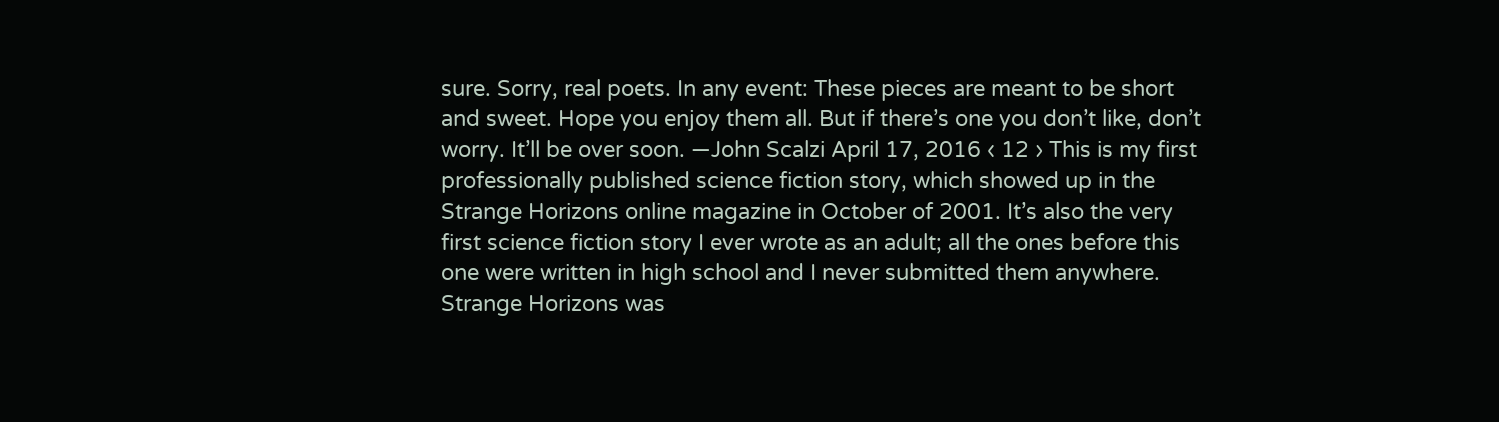sure. Sorry, real poets. In any event: These pieces are meant to be short and sweet. Hope you enjoy them all. But if there’s one you don’t like, don’t worry. It’ll be over soon. —John Scalzi April 17, 2016 ‹ 12 › This is my first professionally published science fiction story, which showed up in the Strange Horizons online magazine in October of 2001. It’s also the very first science fiction story I ever wrote as an adult; all the ones before this one were written in high school and I never submitted them anywhere. Strange Horizons was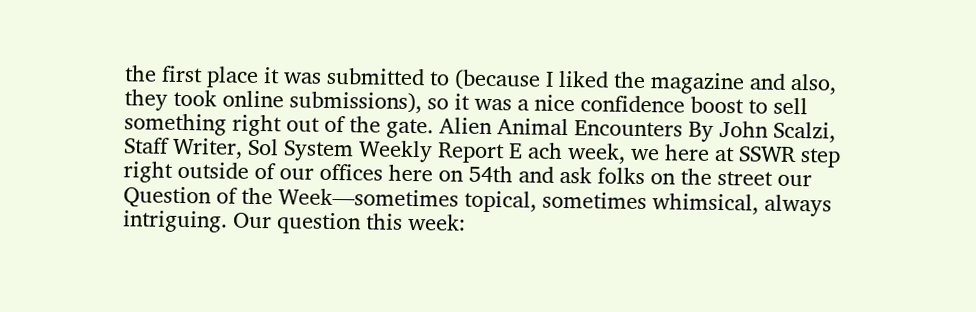the first place it was submitted to (because I liked the magazine and also, they took online submissions), so it was a nice confidence boost to sell something right out of the gate. Alien Animal Encounters By John Scalzi, Staff Writer, Sol System Weekly Report E ach week, we here at SSWR step right outside of our offices here on 54th and ask folks on the street our Question of the Week—sometimes topical, sometimes whimsical, always intriguing. Our question this week: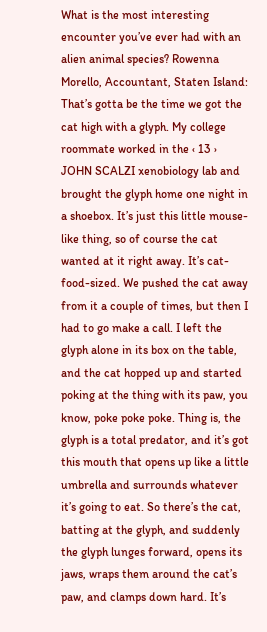What is the most interesting encounter you’ve ever had with an alien animal species? Rowenna Morello, Accountant, Staten Island: That’s gotta be the time we got the cat high with a glyph. My college roommate worked in the ‹ 13 › JOHN SCALZI xenobiology lab and brought the glyph home one night in a shoebox. It’s just this little mouse-like thing, so of course the cat wanted at it right away. It’s cat-food-sized. We pushed the cat away from it a couple of times, but then I had to go make a call. I left the glyph alone in its box on the table, and the cat hopped up and started poking at the thing with its paw, you know, poke poke poke. Thing is, the glyph is a total predator, and it’s got this mouth that opens up like a little umbrella and surrounds whatever it’s going to eat. So there’s the cat, batting at the glyph, and suddenly the glyph lunges forward, opens its jaws, wraps them around the cat’s paw, and clamps down hard. It’s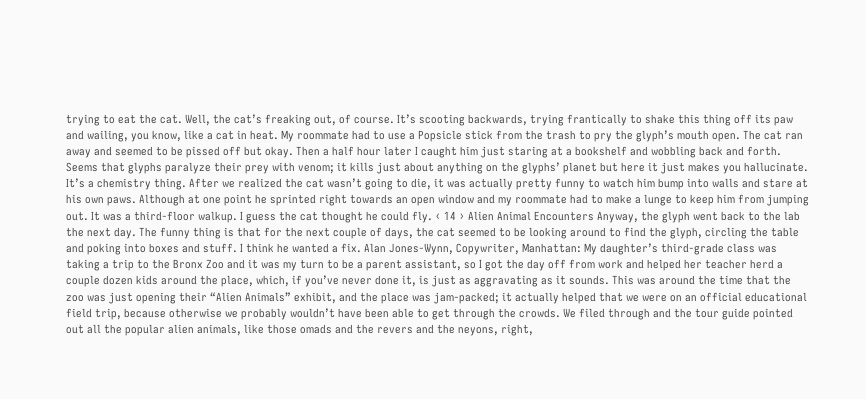trying to eat the cat. Well, the cat’s freaking out, of course. It’s scooting backwards, trying frantically to shake this thing off its paw and wailing, you know, like a cat in heat. My roommate had to use a Popsicle stick from the trash to pry the glyph’s mouth open. The cat ran away and seemed to be pissed off but okay. Then a half hour later I caught him just staring at a bookshelf and wobbling back and forth. Seems that glyphs paralyze their prey with venom; it kills just about anything on the glyphs’ planet but here it just makes you hallucinate. It’s a chemistry thing. After we realized the cat wasn’t going to die, it was actually pretty funny to watch him bump into walls and stare at his own paws. Although at one point he sprinted right towards an open window and my roommate had to make a lunge to keep him from jumping out. It was a third-floor walkup. I guess the cat thought he could fly. ‹ 14 › Alien Animal Encounters Anyway, the glyph went back to the lab the next day. The funny thing is that for the next couple of days, the cat seemed to be looking around to find the glyph, circling the table and poking into boxes and stuff. I think he wanted a fix. Alan Jones-Wynn, Copywriter, Manhattan: My daughter’s third-grade class was taking a trip to the Bronx Zoo and it was my turn to be a parent assistant, so I got the day off from work and helped her teacher herd a couple dozen kids around the place, which, if you’ve never done it, is just as aggravating as it sounds. This was around the time that the zoo was just opening their “Alien Animals” exhibit, and the place was jam-packed; it actually helped that we were on an official educational field trip, because otherwise we probably wouldn’t have been able to get through the crowds. We filed through and the tour guide pointed out all the popular alien animals, like those omads and the revers and the neyons, right,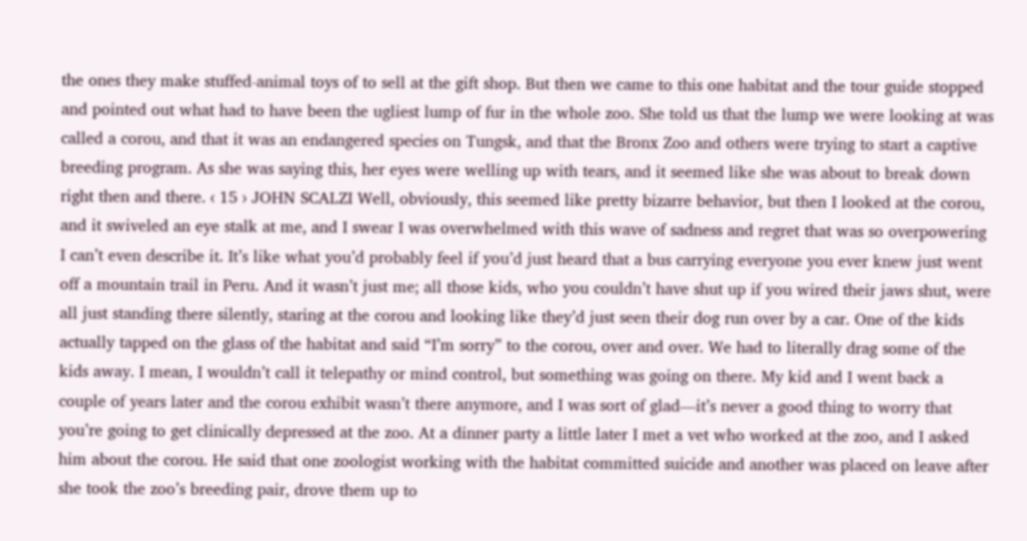the ones they make stuffed-animal toys of to sell at the gift shop. But then we came to this one habitat and the tour guide stopped and pointed out what had to have been the ugliest lump of fur in the whole zoo. She told us that the lump we were looking at was called a corou, and that it was an endangered species on Tungsk, and that the Bronx Zoo and others were trying to start a captive breeding program. As she was saying this, her eyes were welling up with tears, and it seemed like she was about to break down right then and there. ‹ 15 › JOHN SCALZI Well, obviously, this seemed like pretty bizarre behavior, but then I looked at the corou, and it swiveled an eye stalk at me, and I swear I was overwhelmed with this wave of sadness and regret that was so overpowering I can’t even describe it. It’s like what you’d probably feel if you’d just heard that a bus carrying everyone you ever knew just went off a mountain trail in Peru. And it wasn’t just me; all those kids, who you couldn’t have shut up if you wired their jaws shut, were all just standing there silently, staring at the corou and looking like they’d just seen their dog run over by a car. One of the kids actually tapped on the glass of the habitat and said “I’m sorry” to the corou, over and over. We had to literally drag some of the kids away. I mean, I wouldn’t call it telepathy or mind control, but something was going on there. My kid and I went back a couple of years later and the corou exhibit wasn’t there anymore, and I was sort of glad—it’s never a good thing to worry that you’re going to get clinically depressed at the zoo. At a dinner party a little later I met a vet who worked at the zoo, and I asked him about the corou. He said that one zoologist working with the habitat committed suicide and another was placed on leave after she took the zoo’s breeding pair, drove them up to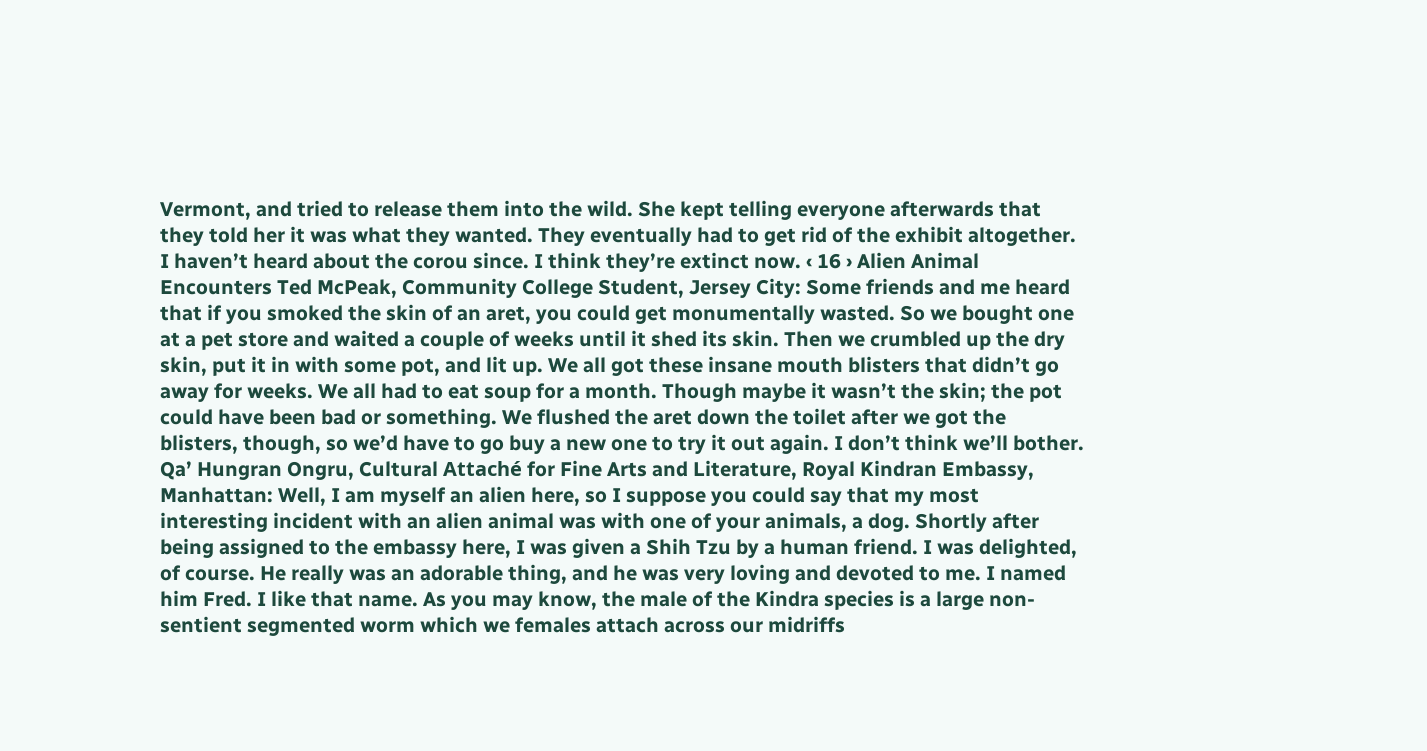Vermont, and tried to release them into the wild. She kept telling everyone afterwards that they told her it was what they wanted. They eventually had to get rid of the exhibit altogether. I haven’t heard about the corou since. I think they’re extinct now. ‹ 16 › Alien Animal Encounters Ted McPeak, Community College Student, Jersey City: Some friends and me heard that if you smoked the skin of an aret, you could get monumentally wasted. So we bought one at a pet store and waited a couple of weeks until it shed its skin. Then we crumbled up the dry skin, put it in with some pot, and lit up. We all got these insane mouth blisters that didn’t go away for weeks. We all had to eat soup for a month. Though maybe it wasn’t the skin; the pot could have been bad or something. We flushed the aret down the toilet after we got the blisters, though, so we’d have to go buy a new one to try it out again. I don’t think we’ll bother. Qa’ Hungran Ongru, Cultural Attaché for Fine Arts and Literature, Royal Kindran Embassy, Manhattan: Well, I am myself an alien here, so I suppose you could say that my most interesting incident with an alien animal was with one of your animals, a dog. Shortly after being assigned to the embassy here, I was given a Shih Tzu by a human friend. I was delighted, of course. He really was an adorable thing, and he was very loving and devoted to me. I named him Fred. I like that name. As you may know, the male of the Kindra species is a large non-sentient segmented worm which we females attach across our midriffs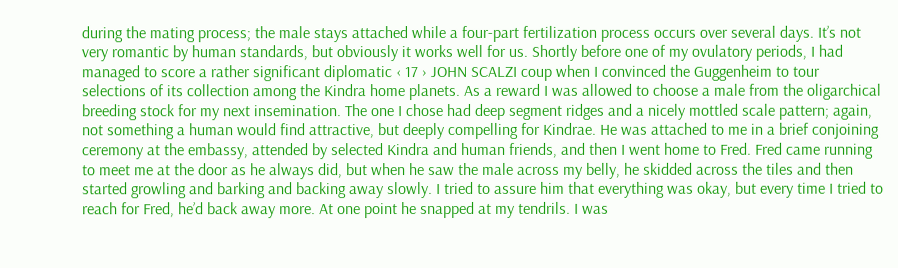during the mating process; the male stays attached while a four-part fertilization process occurs over several days. It’s not very romantic by human standards, but obviously it works well for us. Shortly before one of my ovulatory periods, I had managed to score a rather significant diplomatic ‹ 17 › JOHN SCALZI coup when I convinced the Guggenheim to tour selections of its collection among the Kindra home planets. As a reward I was allowed to choose a male from the oligarchical breeding stock for my next insemination. The one I chose had deep segment ridges and a nicely mottled scale pattern; again, not something a human would find attractive, but deeply compelling for Kindrae. He was attached to me in a brief conjoining ceremony at the embassy, attended by selected Kindra and human friends, and then I went home to Fred. Fred came running to meet me at the door as he always did, but when he saw the male across my belly, he skidded across the tiles and then started growling and barking and backing away slowly. I tried to assure him that everything was okay, but every time I tried to reach for Fred, he’d back away more. At one point he snapped at my tendrils. I was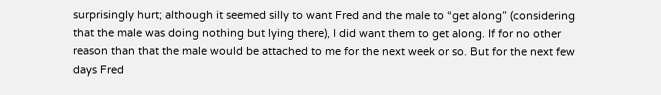surprisingly hurt; although it seemed silly to want Fred and the male to “get along” (considering that the male was doing nothing but lying there), I did want them to get along. If for no other reason than that the male would be attached to me for the next week or so. But for the next few days Fred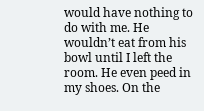would have nothing to do with me. He wouldn’t eat from his bowl until I left the room. He even peed in my shoes. On the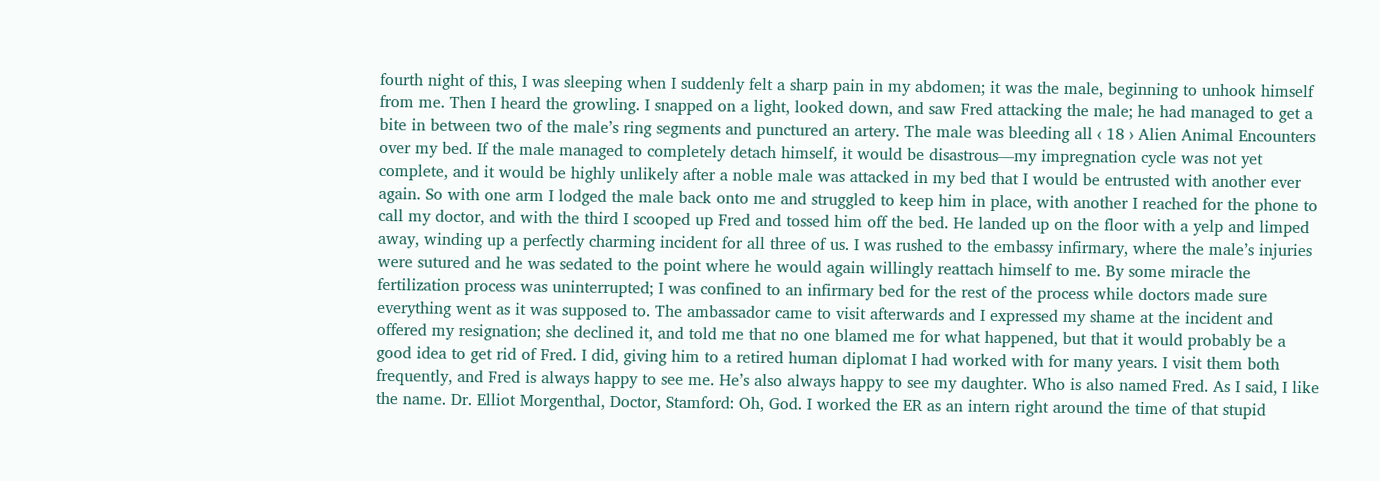fourth night of this, I was sleeping when I suddenly felt a sharp pain in my abdomen; it was the male, beginning to unhook himself from me. Then I heard the growling. I snapped on a light, looked down, and saw Fred attacking the male; he had managed to get a bite in between two of the male’s ring segments and punctured an artery. The male was bleeding all ‹ 18 › Alien Animal Encounters over my bed. If the male managed to completely detach himself, it would be disastrous—my impregnation cycle was not yet complete, and it would be highly unlikely after a noble male was attacked in my bed that I would be entrusted with another ever again. So with one arm I lodged the male back onto me and struggled to keep him in place, with another I reached for the phone to call my doctor, and with the third I scooped up Fred and tossed him off the bed. He landed up on the floor with a yelp and limped away, winding up a perfectly charming incident for all three of us. I was rushed to the embassy infirmary, where the male’s injuries were sutured and he was sedated to the point where he would again willingly reattach himself to me. By some miracle the fertilization process was uninterrupted; I was confined to an infirmary bed for the rest of the process while doctors made sure everything went as it was supposed to. The ambassador came to visit afterwards and I expressed my shame at the incident and offered my resignation; she declined it, and told me that no one blamed me for what happened, but that it would probably be a good idea to get rid of Fred. I did, giving him to a retired human diplomat I had worked with for many years. I visit them both frequently, and Fred is always happy to see me. He’s also always happy to see my daughter. Who is also named Fred. As I said, I like the name. Dr. Elliot Morgenthal, Doctor, Stamford: Oh, God. I worked the ER as an intern right around the time of that stupid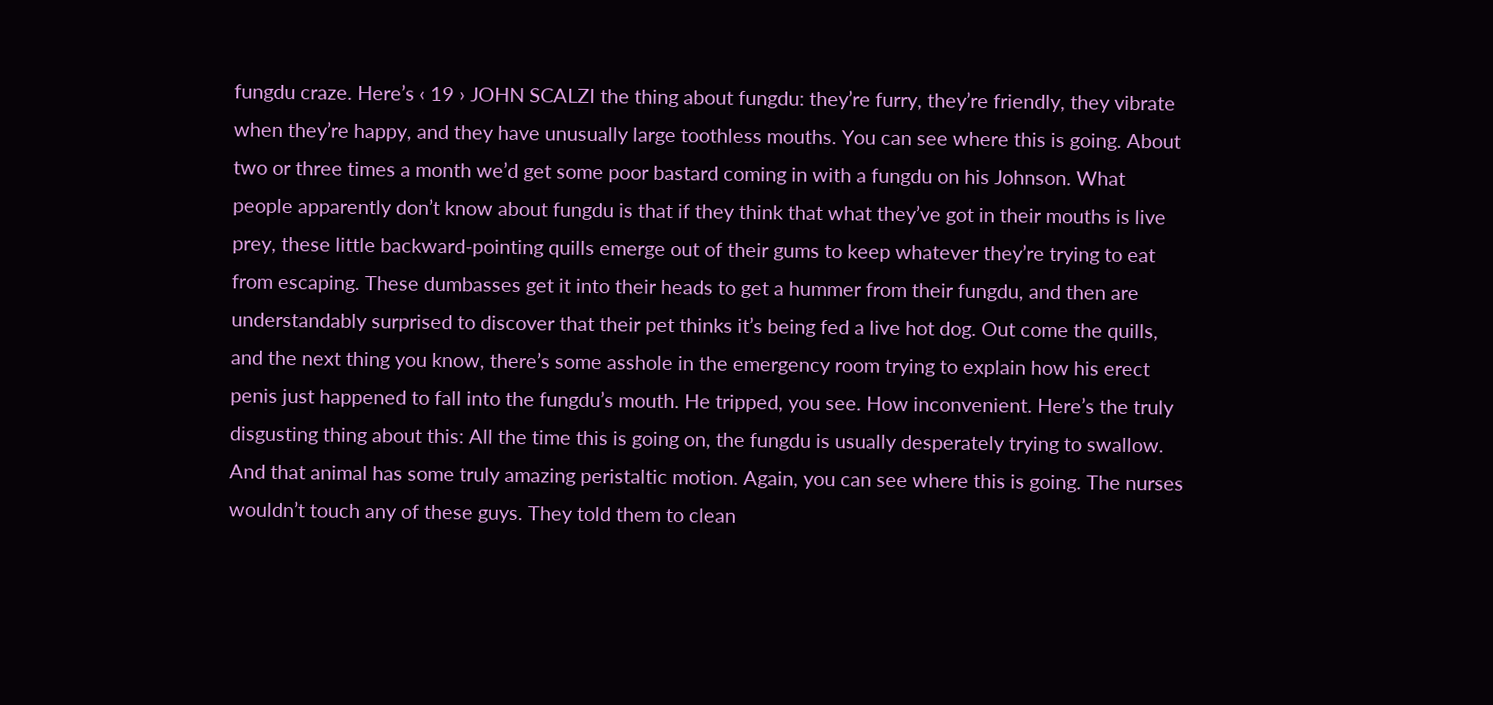fungdu craze. Here’s ‹ 19 › JOHN SCALZI the thing about fungdu: they’re furry, they’re friendly, they vibrate when they’re happy, and they have unusually large toothless mouths. You can see where this is going. About two or three times a month we’d get some poor bastard coming in with a fungdu on his Johnson. What people apparently don’t know about fungdu is that if they think that what they’ve got in their mouths is live prey, these little backward-pointing quills emerge out of their gums to keep whatever they’re trying to eat from escaping. These dumbasses get it into their heads to get a hummer from their fungdu, and then are understandably surprised to discover that their pet thinks it’s being fed a live hot dog. Out come the quills, and the next thing you know, there’s some asshole in the emergency room trying to explain how his erect penis just happened to fall into the fungdu’s mouth. He tripped, you see. How inconvenient. Here’s the truly disgusting thing about this: All the time this is going on, the fungdu is usually desperately trying to swallow. And that animal has some truly amazing peristaltic motion. Again, you can see where this is going. The nurses wouldn’t touch any of these guys. They told them to clean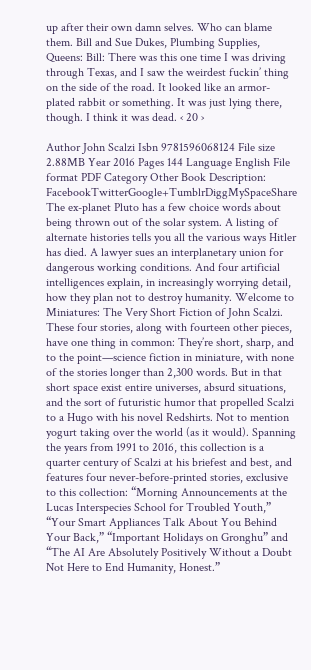up after their own damn selves. Who can blame them. Bill and Sue Dukes, Plumbing Supplies, Queens: Bill: There was this one time I was driving through Texas, and I saw the weirdest fuckin’ thing on the side of the road. It looked like an armor-plated rabbit or something. It was just lying there, though. I think it was dead. ‹ 20 ›

Author John Scalzi Isbn 9781596068124 File size 2.88MB Year 2016 Pages 144 Language English File format PDF Category Other Book Description: FacebookTwitterGoogle+TumblrDiggMySpaceShare The ex-planet Pluto has a few choice words about being thrown out of the solar system. A listing of alternate histories tells you all the various ways Hitler has died. A lawyer sues an interplanetary union for dangerous working conditions. And four artificial intelligences explain, in increasingly worrying detail, how they plan not to destroy humanity. Welcome to Miniatures: The Very Short Fiction of John Scalzi. These four stories, along with fourteen other pieces, have one thing in common: They’re short, sharp, and to the point—science fiction in miniature, with none of the stories longer than 2,300 words. But in that short space exist entire universes, absurd situations, and the sort of futuristic humor that propelled Scalzi to a Hugo with his novel Redshirts. Not to mention yogurt taking over the world (as it would). Spanning the years from 1991 to 2016, this collection is a quarter century of Scalzi at his briefest and best, and features four never-before-printed stories, exclusive to this collection: “Morning Announcements at the Lucas Interspecies School for Troubled Youth,” “Your Smart Appliances Talk About You Behind Your Back,” “Important Holidays on Gronghu” and “The AI Are Absolutely Positively Without a Doubt Not Here to End Humanity, Honest.”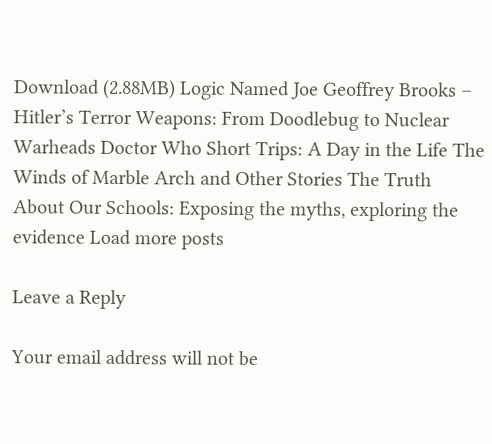Download (2.88MB) Logic Named Joe Geoffrey Brooks – Hitler’s Terror Weapons: From Doodlebug to Nuclear Warheads Doctor Who Short Trips: A Day in the Life The Winds of Marble Arch and Other Stories The Truth About Our Schools: Exposing the myths, exploring the evidence Load more posts

Leave a Reply

Your email address will not be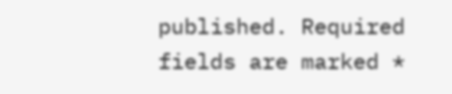published. Required fields are marked *